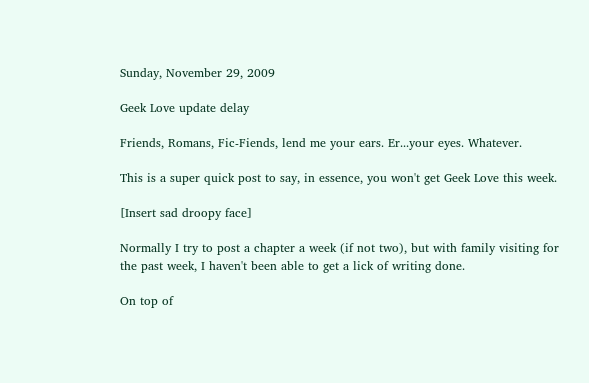Sunday, November 29, 2009

Geek Love update delay

Friends, Romans, Fic-Fiends, lend me your ears. Er...your eyes. Whatever.

This is a super quick post to say, in essence, you won't get Geek Love this week.

[Insert sad droopy face]

Normally I try to post a chapter a week (if not two), but with family visiting for the past week, I haven't been able to get a lick of writing done.

On top of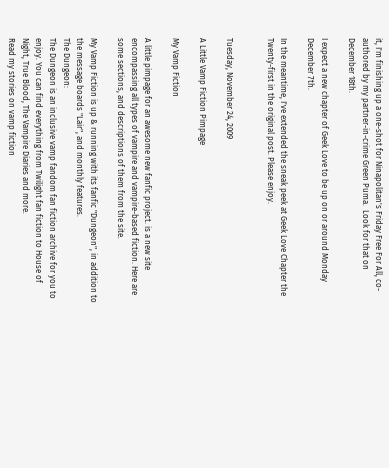it, I'm finishing up a one-shot for Ninapolitan's Friday Free For All, co-authored by my partner-in-crime Green Puma.  Look for that on December 18th.

I expect a new chapter of Geek Love to be up on or around Monday December 7th.

In the meantime, I've extended the sneak peek at Geek Love Chapter the Twenty-first in the original post. Please enjoy.


Tuesday, November 24, 2009

A Little Vamp Fiction Pimpage

My Vamp Fiction

A little pimpage for an awesome new fanfic project. is a new site encompassing all types of vampire and vampire-based fiction. Here are some sections, and descriptions of them from the site.

My Vamp Fiction is up & running with its fanfic "Dungeon", in addition to the message boards "Lair", and monthly features.
The Dungeon:
The Dungeon is an inclusive vamp fandom fan fiction archive for you to enjoy. You can find everything from Twilight fan fiction to House of Night, True Blood, The Vampire Diaries and more.
Read my stories on vamp fiction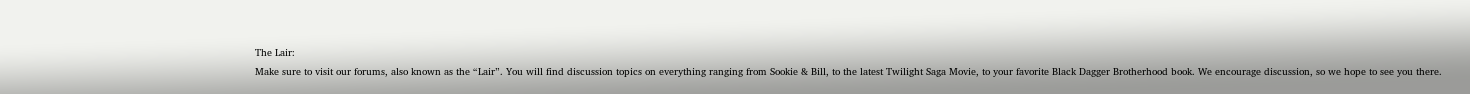The Lair:
Make sure to visit our forums, also known as the “Lair”. You will find discussion topics on everything ranging from Sookie & Bill, to the latest Twilight Saga Movie, to your favorite Black Dagger Brotherhood book. We encourage discussion, so we hope to see you there.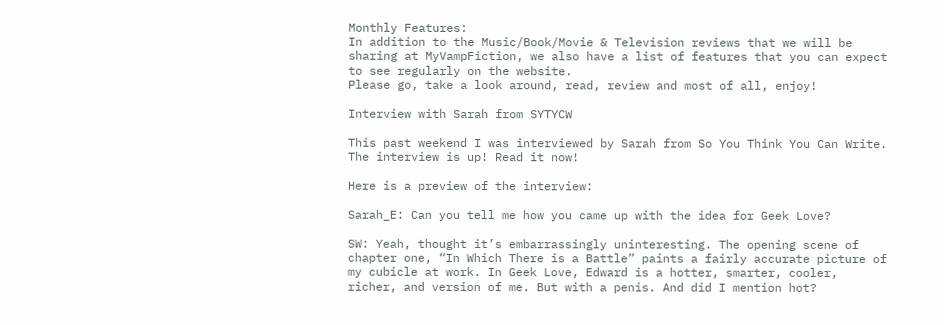Monthly Features:
In addition to the Music/Book/Movie & Television reviews that we will be sharing at MyVampFiction, we also have a list of features that you can expect to see regularly on the website.
Please go, take a look around, read, review and most of all, enjoy!

Interview with Sarah from SYTYCW

This past weekend I was interviewed by Sarah from So You Think You Can Write. The interview is up! Read it now!

Here is a preview of the interview:

Sarah_E: Can you tell me how you came up with the idea for Geek Love?

SW: Yeah, thought it’s embarrassingly uninteresting. The opening scene of chapter one, “In Which There is a Battle” paints a fairly accurate picture of my cubicle at work. In Geek Love, Edward is a hotter, smarter, cooler, richer, and version of me. But with a penis. And did I mention hot?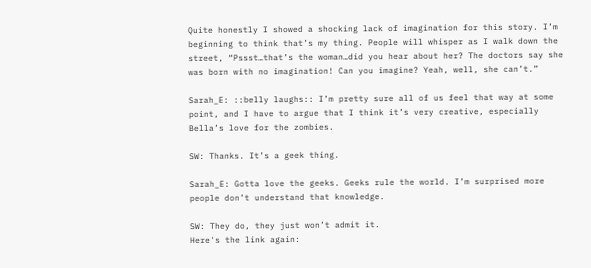Quite honestly I showed a shocking lack of imagination for this story. I’m beginning to think that’s my thing. People will whisper as I walk down the street, “Pssst…that’s the woman…did you hear about her? The doctors say she was born with no imagination! Can you imagine? Yeah, well, she can’t.”

Sarah_E: ::belly laughs:: I’m pretty sure all of us feel that way at some point, and I have to argue that I think it’s very creative, especially Bella’s love for the zombies.

SW: Thanks. It’s a geek thing.

Sarah_E: Gotta love the geeks. Geeks rule the world. I’m surprised more people don’t understand that knowledge.

SW: They do, they just won’t admit it.
Here's the link again: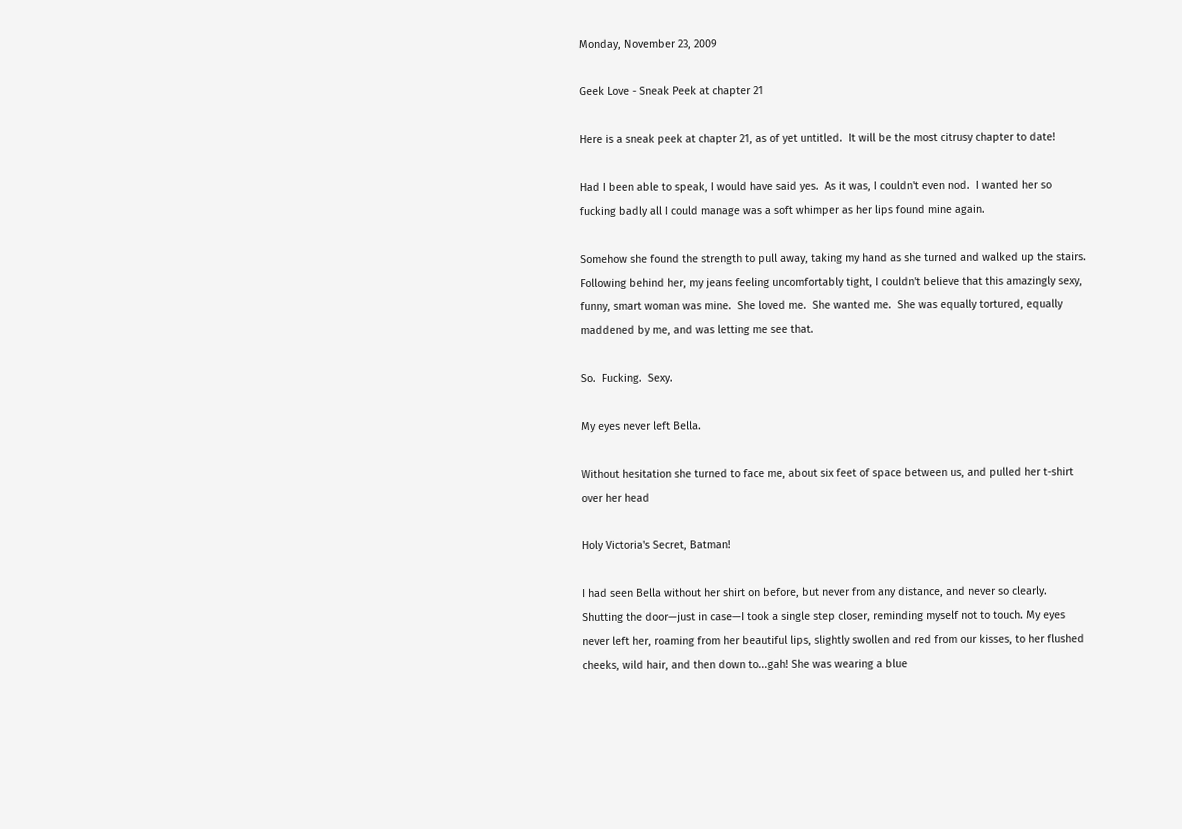Monday, November 23, 2009

Geek Love - Sneak Peek at chapter 21

Here is a sneak peek at chapter 21, as of yet untitled.  It will be the most citrusy chapter to date!

Had I been able to speak, I would have said yes.  As it was, I couldn't even nod.  I wanted her so fucking badly all I could manage was a soft whimper as her lips found mine again.

Somehow she found the strength to pull away, taking my hand as she turned and walked up the stairs.  Following behind her, my jeans feeling uncomfortably tight, I couldn't believe that this amazingly sexy, funny, smart woman was mine.  She loved me.  She wanted me.  She was equally tortured, equally maddened by me, and was letting me see that.

So.  Fucking.  Sexy.

My eyes never left Bella.

Without hesitation she turned to face me, about six feet of space between us, and pulled her t-shirt over her head

Holy Victoria's Secret, Batman!

I had seen Bella without her shirt on before, but never from any distance, and never so clearly. Shutting the door—just in case—I took a single step closer, reminding myself not to touch. My eyes never left her, roaming from her beautiful lips, slightly swollen and red from our kisses, to her flushed cheeks, wild hair, and then down to...gah! She was wearing a blue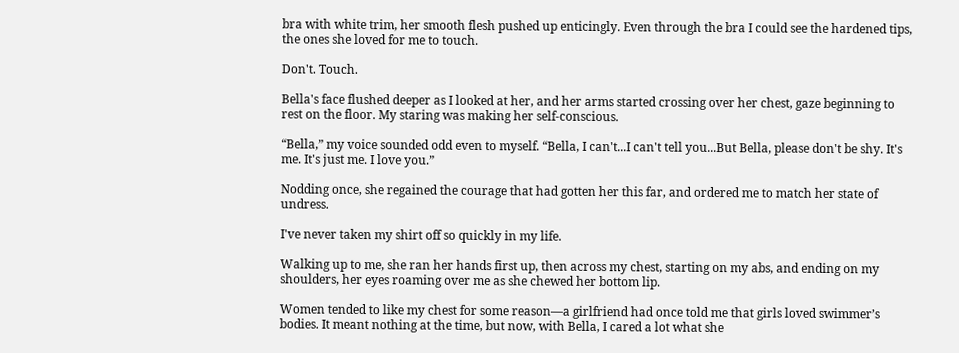bra with white trim, her smooth flesh pushed up enticingly. Even through the bra I could see the hardened tips, the ones she loved for me to touch.

Don't. Touch.

Bella's face flushed deeper as I looked at her, and her arms started crossing over her chest, gaze beginning to rest on the floor. My staring was making her self-conscious.

“Bella,” my voice sounded odd even to myself. “Bella, I can't...I can't tell you...But Bella, please don't be shy. It's me. It's just me. I love you.”

Nodding once, she regained the courage that had gotten her this far, and ordered me to match her state of undress.

I've never taken my shirt off so quickly in my life.

Walking up to me, she ran her hands first up, then across my chest, starting on my abs, and ending on my shoulders, her eyes roaming over me as she chewed her bottom lip.

Women tended to like my chest for some reason—a girlfriend had once told me that girls loved swimmer’s bodies. It meant nothing at the time, but now, with Bella, I cared a lot what she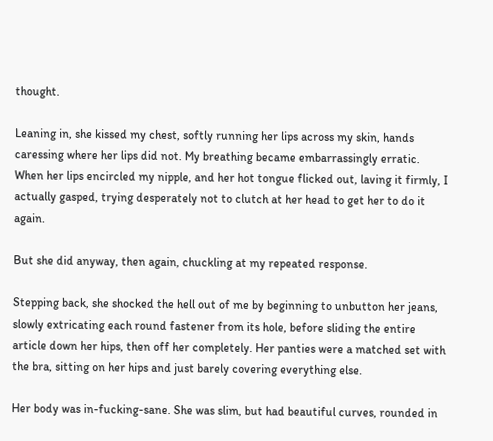thought.

Leaning in, she kissed my chest, softly running her lips across my skin, hands caressing where her lips did not. My breathing became embarrassingly erratic. When her lips encircled my nipple, and her hot tongue flicked out, laving it firmly, I actually gasped, trying desperately not to clutch at her head to get her to do it again.

But she did anyway, then again, chuckling at my repeated response.

Stepping back, she shocked the hell out of me by beginning to unbutton her jeans, slowly extricating each round fastener from its hole, before sliding the entire article down her hips, then off her completely. Her panties were a matched set with the bra, sitting on her hips and just barely covering everything else.

Her body was in-fucking-sane. She was slim, but had beautiful curves, rounded in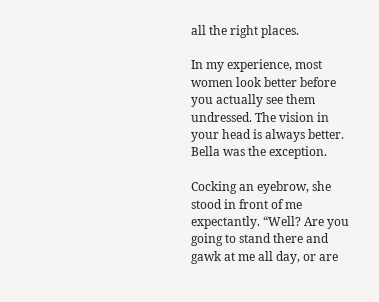all the right places.

In my experience, most women look better before you actually see them undressed. The vision in your head is always better. Bella was the exception.

Cocking an eyebrow, she stood in front of me expectantly. “Well? Are you going to stand there and gawk at me all day, or are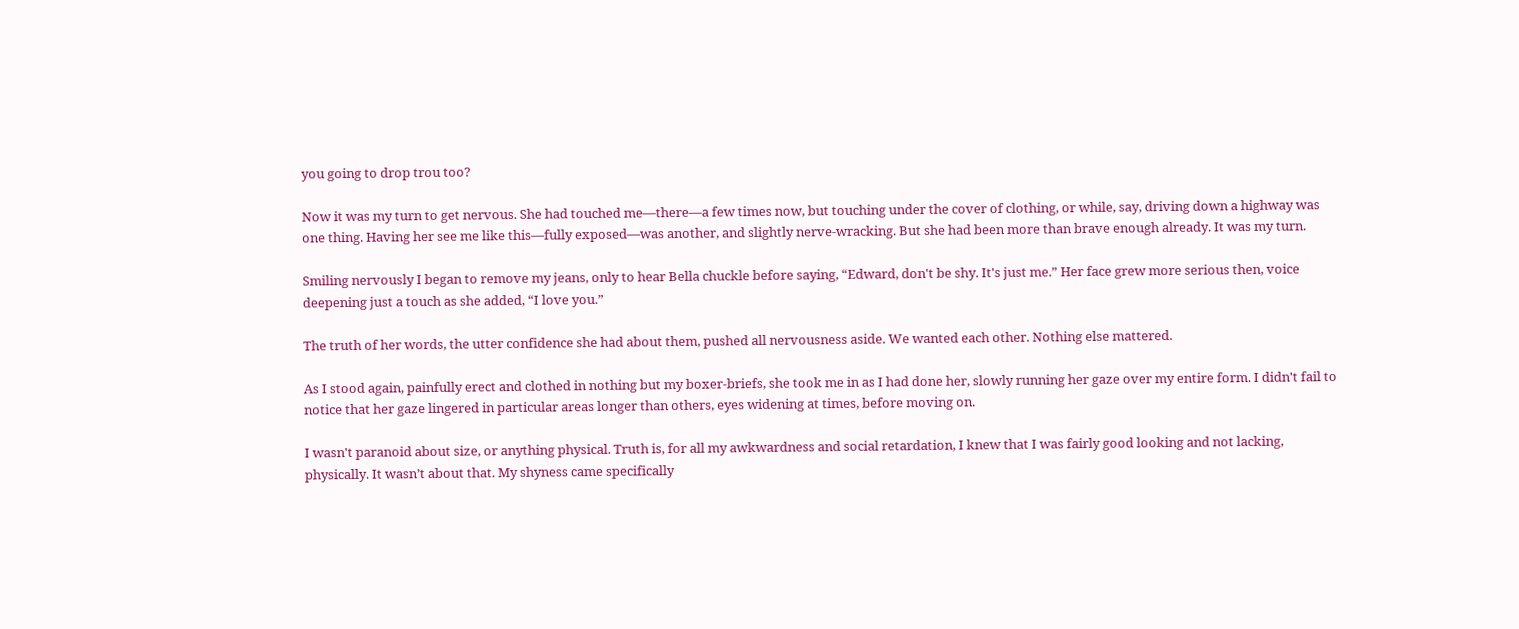you going to drop trou too?

Now it was my turn to get nervous. She had touched me—there—a few times now, but touching under the cover of clothing, or while, say, driving down a highway was one thing. Having her see me like this—fully exposed—was another, and slightly nerve-wracking. But she had been more than brave enough already. It was my turn.

Smiling nervously I began to remove my jeans, only to hear Bella chuckle before saying, “Edward, don't be shy. It's just me.” Her face grew more serious then, voice deepening just a touch as she added, “I love you.”

The truth of her words, the utter confidence she had about them, pushed all nervousness aside. We wanted each other. Nothing else mattered.

As I stood again, painfully erect and clothed in nothing but my boxer-briefs, she took me in as I had done her, slowly running her gaze over my entire form. I didn't fail to notice that her gaze lingered in particular areas longer than others, eyes widening at times, before moving on.

I wasn't paranoid about size, or anything physical. Truth is, for all my awkwardness and social retardation, I knew that I was fairly good looking and not lacking, physically. It wasn’t about that. My shyness came specifically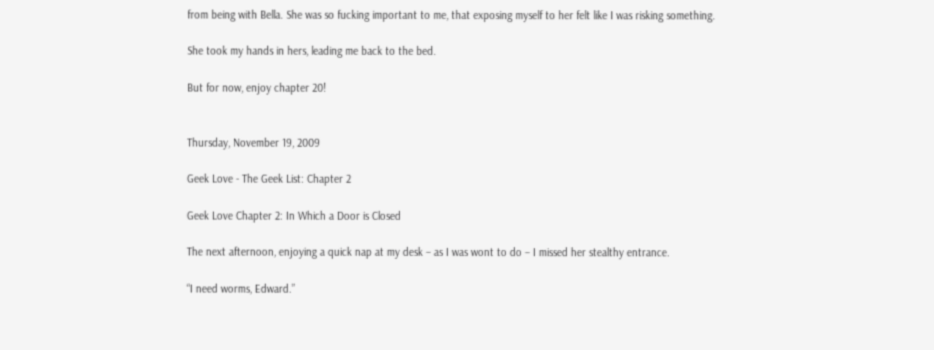from being with Bella. She was so fucking important to me, that exposing myself to her felt like I was risking something.

She took my hands in hers, leading me back to the bed.

But for now, enjoy chapter 20!


Thursday, November 19, 2009

Geek Love - The Geek List: Chapter 2

Geek Love Chapter 2: In Which a Door is Closed

The next afternoon, enjoying a quick nap at my desk – as I was wont to do – I missed her stealthy entrance.

“I need worms, Edward.”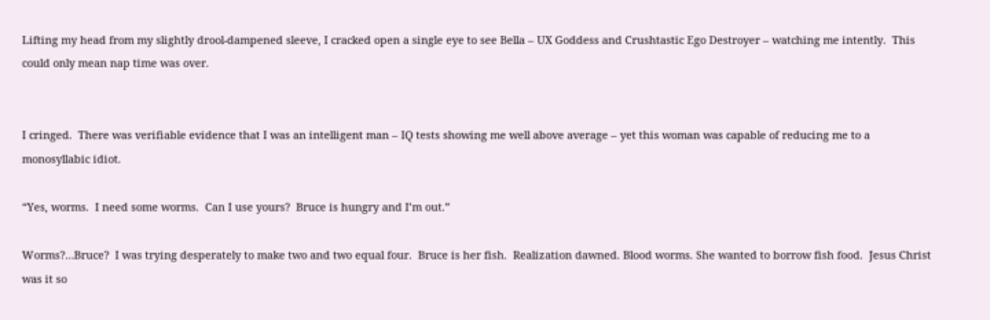Lifting my head from my slightly drool-dampened sleeve, I cracked open a single eye to see Bella – UX Goddess and Crushtastic Ego Destroyer – watching me intently.  This could only mean nap time was over.


I cringed.  There was verifiable evidence that I was an intelligent man – IQ tests showing me well above average – yet this woman was capable of reducing me to a monosyllabic idiot.

“Yes, worms.  I need some worms.  Can I use yours?  Bruce is hungry and I’m out.”

Worms?…Bruce?  I was trying desperately to make two and two equal four.  Bruce is her fish.  Realization dawned. Blood worms. She wanted to borrow fish food.  Jesus Christ was it so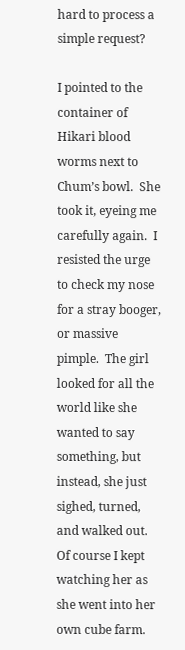hard to process a simple request?

I pointed to the container of Hikari blood worms next to Chum’s bowl.  She took it, eyeing me carefully again.  I resisted the urge to check my nose for a stray booger, or massive pimple.  The girl looked for all the world like she wanted to say something, but instead, she just sighed, turned, and walked out.   Of course I kept watching her as she went into her own cube farm.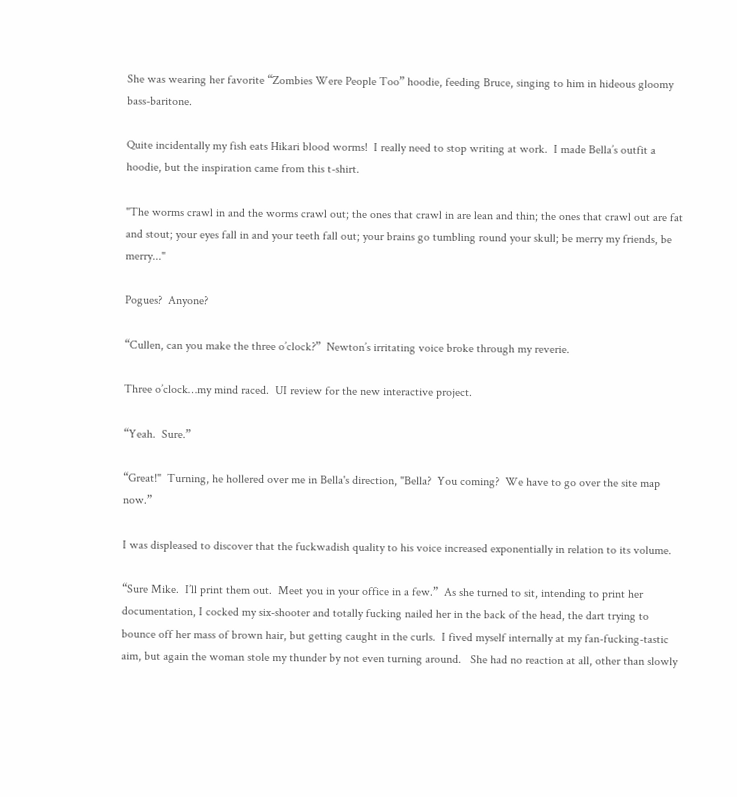She was wearing her favorite “Zombies Were People Too” hoodie, feeding Bruce, singing to him in hideous gloomy bass-baritone.

Quite incidentally my fish eats Hikari blood worms!  I really need to stop writing at work.  I made Bella’s outfit a hoodie, but the inspiration came from this t-shirt.

"The worms crawl in and the worms crawl out; the ones that crawl in are lean and thin; the ones that crawl out are fat and stout; your eyes fall in and your teeth fall out; your brains go tumbling round your skull; be merry my friends, be merry..."

Pogues?  Anyone?

“Cullen, can you make the three o’clock?”  Newton’s irritating voice broke through my reverie.

Three o’clock…my mind raced.  UI review for the new interactive project.

“Yeah.  Sure.”

“Great!"  Turning, he hollered over me in Bella's direction, "Bella?  You coming?  We have to go over the site map now.”

I was displeased to discover that the fuckwadish quality to his voice increased exponentially in relation to its volume.

“Sure Mike.  I’ll print them out.  Meet you in your office in a few.”  As she turned to sit, intending to print her documentation, I cocked my six-shooter and totally fucking nailed her in the back of the head, the dart trying to bounce off her mass of brown hair, but getting caught in the curls.  I fived myself internally at my fan-fucking-tastic aim, but again the woman stole my thunder by not even turning around.   She had no reaction at all, other than slowly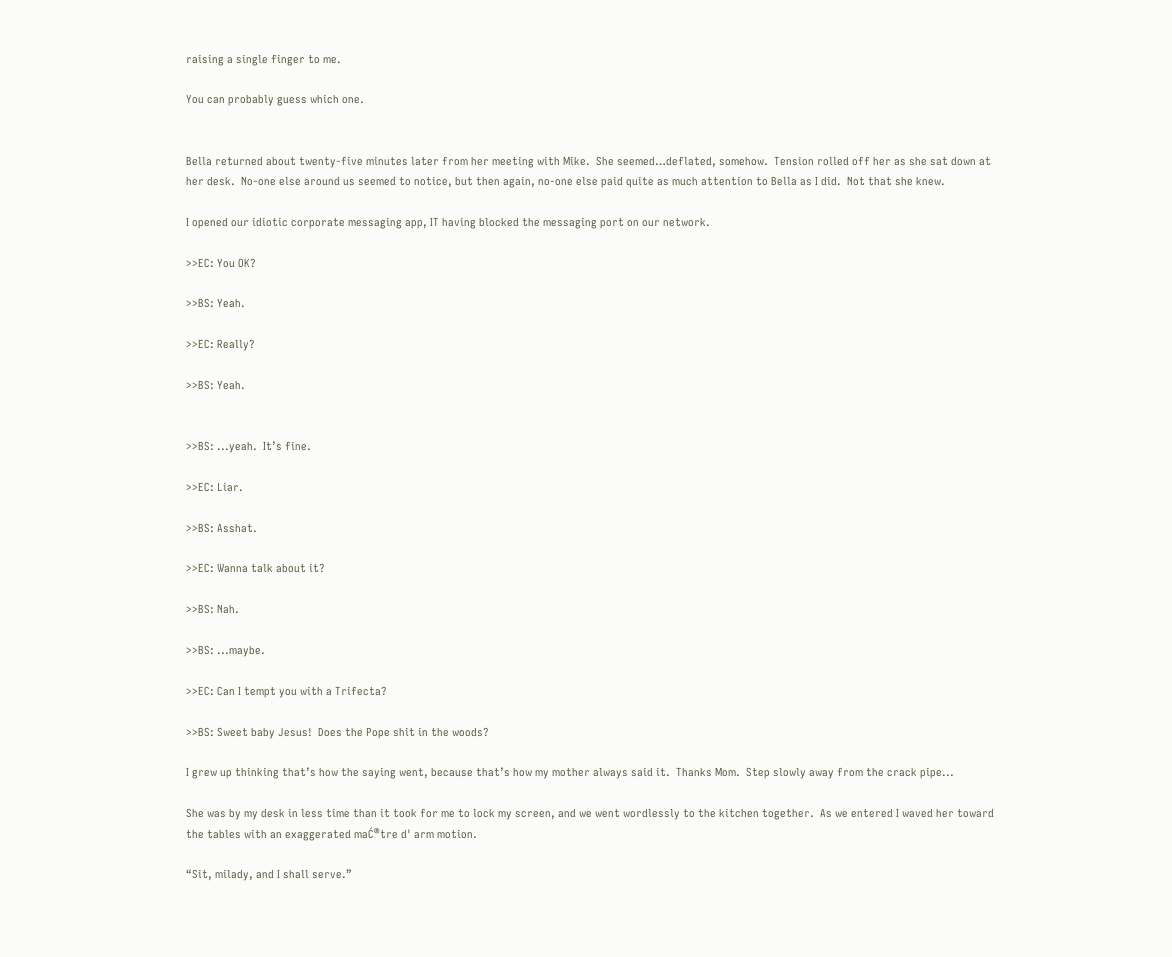raising a single finger to me.

You can probably guess which one.


Bella returned about twenty-five minutes later from her meeting with Mike.  She seemed…deflated, somehow.  Tension rolled off her as she sat down at her desk.  No-one else around us seemed to notice, but then again, no-one else paid quite as much attention to Bella as I did.  Not that she knew.

I opened our idiotic corporate messaging app, IT having blocked the messaging port on our network.

>>EC: You OK?

>>BS: Yeah.

>>EC: Really?

>>BS: Yeah.


>>BS: ...yeah.  It’s fine.

>>EC: Liar.

>>BS: Asshat.

>>EC: Wanna talk about it?

>>BS: Nah.

>>BS: ...maybe.

>>EC: Can I tempt you with a Trifecta?

>>BS: Sweet baby Jesus!  Does the Pope shit in the woods?

I grew up thinking that’s how the saying went, because that’s how my mother always said it.  Thanks Mom.  Step slowly away from the crack pipe...

She was by my desk in less time than it took for me to lock my screen, and we went wordlessly to the kitchen together.  As we entered I waved her toward the tables with an exaggerated maĆ®tre d' arm motion.

“Sit, milady, and I shall serve.”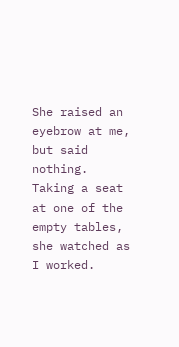She raised an eyebrow at me, but said nothing.  Taking a seat at one of the empty tables, she watched as I worked.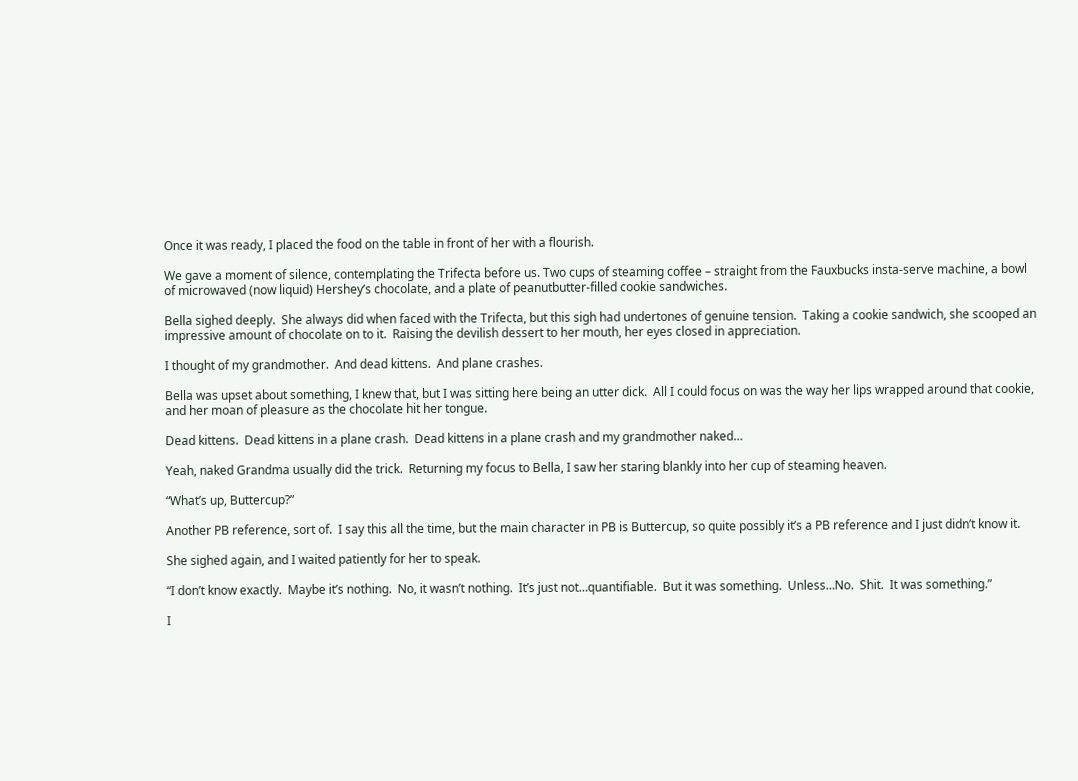Once it was ready, I placed the food on the table in front of her with a flourish.

We gave a moment of silence, contemplating the Trifecta before us. Two cups of steaming coffee – straight from the Fauxbucks insta-serve machine, a bowl of microwaved (now liquid) Hershey’s chocolate, and a plate of peanutbutter-filled cookie sandwiches.

Bella sighed deeply.  She always did when faced with the Trifecta, but this sigh had undertones of genuine tension.  Taking a cookie sandwich, she scooped an impressive amount of chocolate on to it.  Raising the devilish dessert to her mouth, her eyes closed in appreciation.

I thought of my grandmother.  And dead kittens.  And plane crashes.

Bella was upset about something, I knew that, but I was sitting here being an utter dick.  All I could focus on was the way her lips wrapped around that cookie, and her moan of pleasure as the chocolate hit her tongue.

Dead kittens.  Dead kittens in a plane crash.  Dead kittens in a plane crash and my grandmother naked…

Yeah, naked Grandma usually did the trick.  Returning my focus to Bella, I saw her staring blankly into her cup of steaming heaven.

“What’s up, Buttercup?”

Another PB reference, sort of.  I say this all the time, but the main character in PB is Buttercup, so quite possibly it’s a PB reference and I just didn’t know it.

She sighed again, and I waited patiently for her to speak.

“I don’t know exactly.  Maybe it’s nothing.  No, it wasn’t nothing.  It’s just not…quantifiable.  But it was something.  Unless…No.  Shit.  It was something.”

I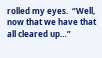rolled my eyes.  “Well, now that we have that all cleared up…”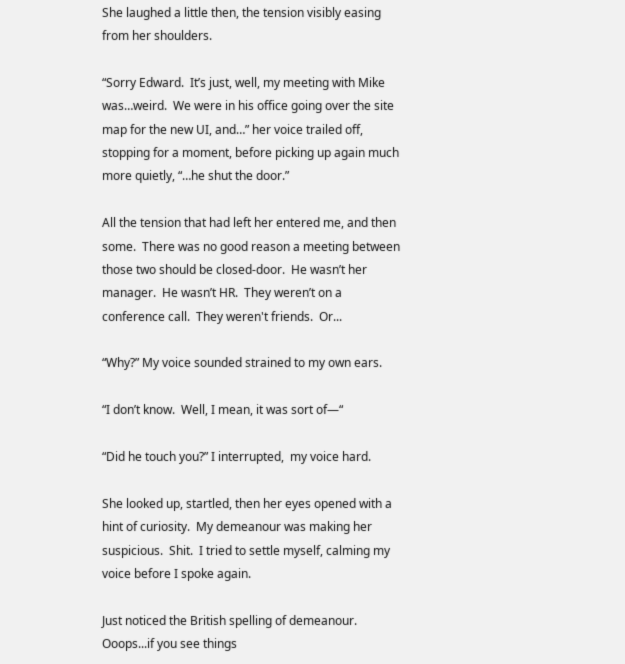She laughed a little then, the tension visibly easing from her shoulders.

“Sorry Edward.  It’s just, well, my meeting with Mike was…weird.  We were in his office going over the site map for the new UI, and…” her voice trailed off, stopping for a moment, before picking up again much more quietly, “…he shut the door.”

All the tension that had left her entered me, and then some.  There was no good reason a meeting between those two should be closed-door.  He wasn’t her manager.  He wasn’t HR.  They weren’t on a conference call.  They weren't friends.  Or...

“Why?” My voice sounded strained to my own ears.

“I don’t know.  Well, I mean, it was sort of—“

“Did he touch you?” I interrupted,  my voice hard.

She looked up, startled, then her eyes opened with a hint of curiosity.  My demeanour was making her suspicious.  Shit.  I tried to settle myself, calming my voice before I spoke again.

Just noticed the British spelling of demeanour.  Ooops...if you see things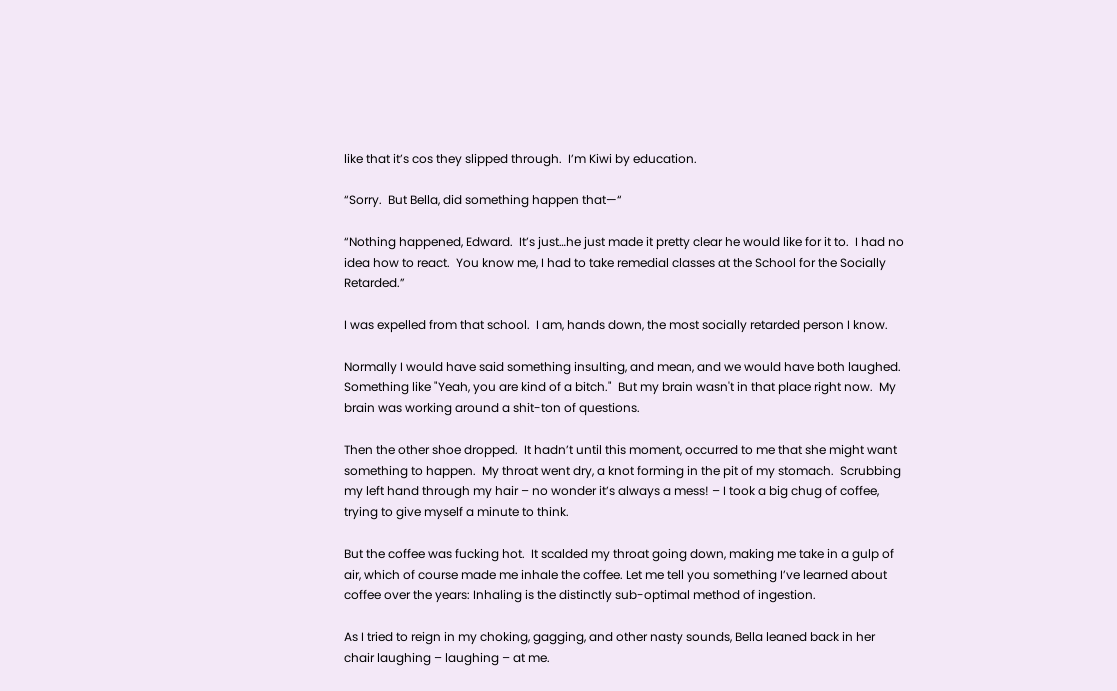like that it’s cos they slipped through.  I’m Kiwi by education.

“Sorry.  But Bella, did something happen that—“

“Nothing happened, Edward.  It’s just…he just made it pretty clear he would like for it to.  I had no idea how to react.  You know me, I had to take remedial classes at the School for the Socially Retarded.”

I was expelled from that school.  I am, hands down, the most socially retarded person I know.

Normally I would have said something insulting, and mean, and we would have both laughed.  Something like "Yeah, you are kind of a bitch."  But my brain wasn't in that place right now.  My brain was working around a shit-ton of questions.

Then the other shoe dropped.  It hadn’t until this moment, occurred to me that she might want something to happen.  My throat went dry, a knot forming in the pit of my stomach.  Scrubbing my left hand through my hair – no wonder it’s always a mess! – I took a big chug of coffee, trying to give myself a minute to think.

But the coffee was fucking hot.  It scalded my throat going down, making me take in a gulp of air, which of course made me inhale the coffee. Let me tell you something I’ve learned about coffee over the years: Inhaling is the distinctly sub-optimal method of ingestion.

As I tried to reign in my choking, gagging, and other nasty sounds, Bella leaned back in her chair laughing – laughing – at me.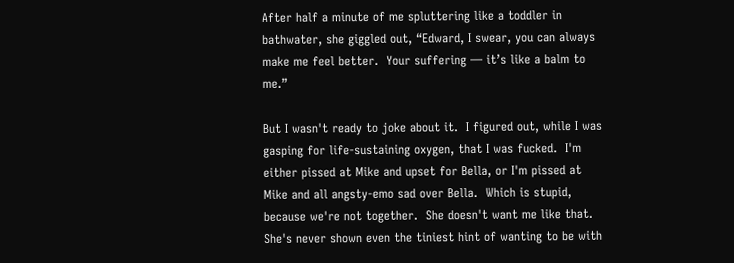After half a minute of me spluttering like a toddler in bathwater, she giggled out, “Edward, I swear, you can always make me feel better.  Your suffering — it’s like a balm to me.”

But I wasn't ready to joke about it.  I figured out, while I was gasping for life-sustaining oxygen, that I was fucked.  I'm either pissed at Mike and upset for Bella, or I'm pissed at Mike and all angsty-emo sad over Bella.  Which is stupid, because we're not together.  She doesn't want me like that. She's never shown even the tiniest hint of wanting to be with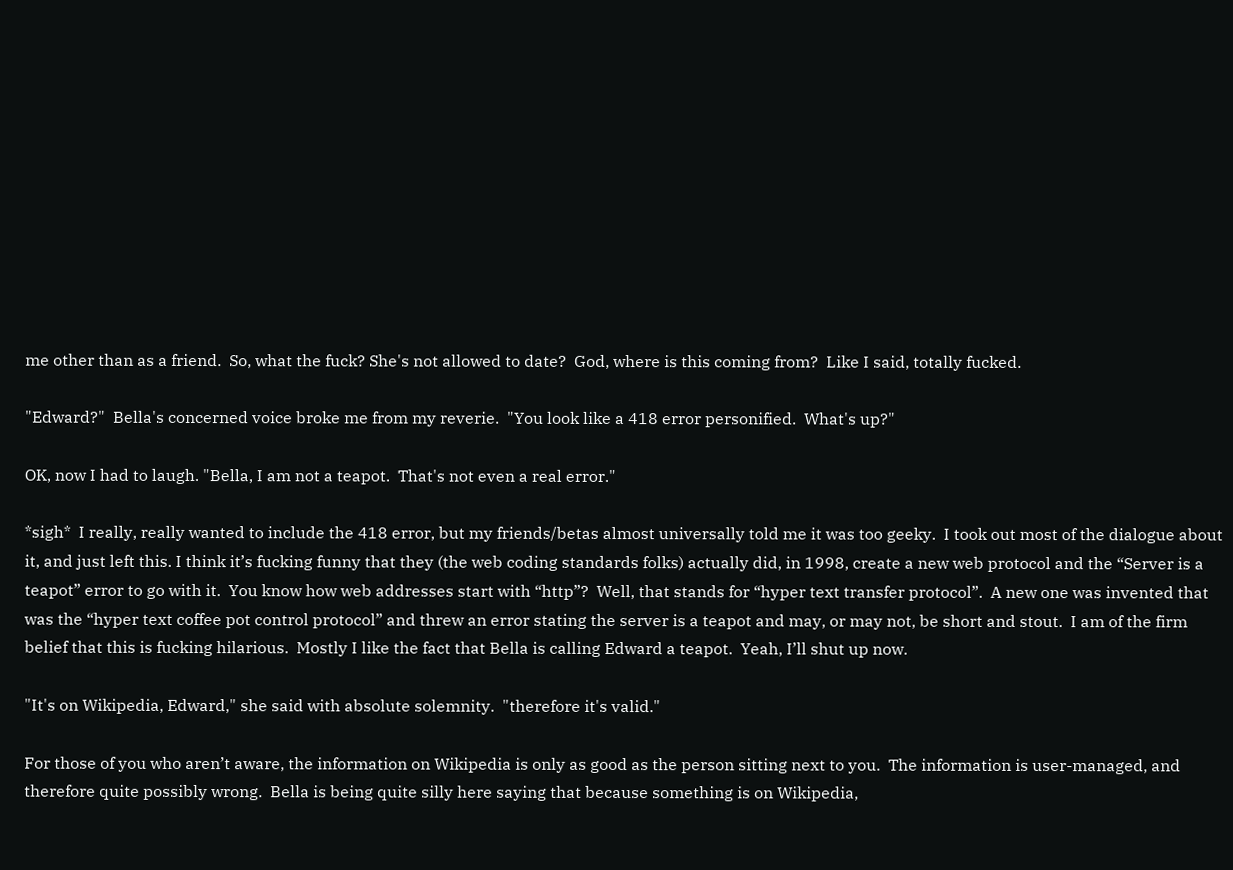me other than as a friend.  So, what the fuck? She's not allowed to date?  God, where is this coming from?  Like I said, totally fucked.

"Edward?"  Bella's concerned voice broke me from my reverie.  "You look like a 418 error personified.  What's up?"

OK, now I had to laugh. "Bella, I am not a teapot.  That's not even a real error."

*sigh*  I really, really wanted to include the 418 error, but my friends/betas almost universally told me it was too geeky.  I took out most of the dialogue about it, and just left this. I think it’s fucking funny that they (the web coding standards folks) actually did, in 1998, create a new web protocol and the “Server is a teapot” error to go with it.  You know how web addresses start with “http”?  Well, that stands for “hyper text transfer protocol”.  A new one was invented that was the “hyper text coffee pot control protocol” and threw an error stating the server is a teapot and may, or may not, be short and stout.  I am of the firm belief that this is fucking hilarious.  Mostly I like the fact that Bella is calling Edward a teapot.  Yeah, I’ll shut up now.

"It's on Wikipedia, Edward," she said with absolute solemnity.  "therefore it's valid."

For those of you who aren’t aware, the information on Wikipedia is only as good as the person sitting next to you.  The information is user-managed, and therefore quite possibly wrong.  Bella is being quite silly here saying that because something is on Wikipedia,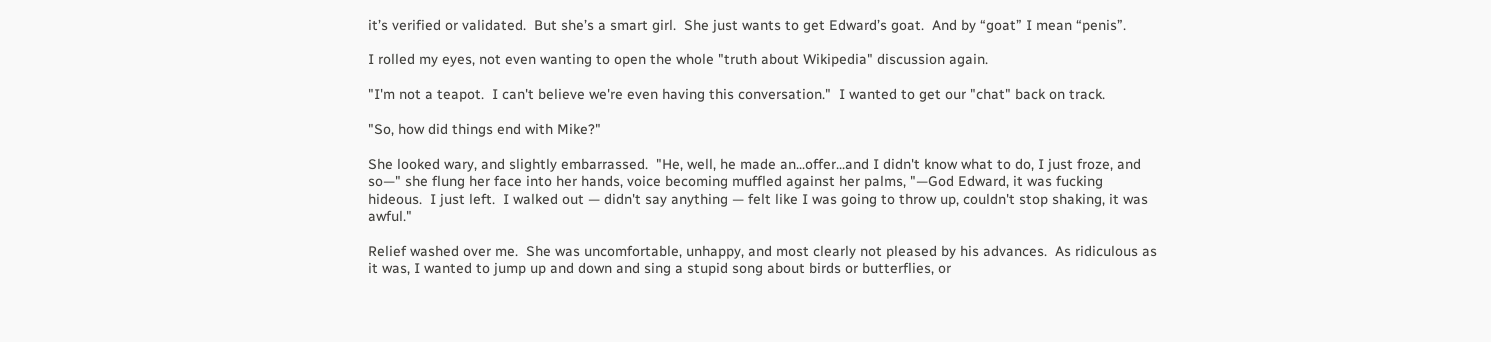it’s verified or validated.  But she’s a smart girl.  She just wants to get Edward’s goat.  And by “goat” I mean “penis”.

I rolled my eyes, not even wanting to open the whole "truth about Wikipedia" discussion again.

"I'm not a teapot.  I can't believe we're even having this conversation."  I wanted to get our "chat" back on track.

"So, how did things end with Mike?"

She looked wary, and slightly embarrassed.  "He, well, he made an...offer...and I didn't know what to do, I just froze, and so—" she flung her face into her hands, voice becoming muffled against her palms, "—God Edward, it was fucking hideous.  I just left.  I walked out — didn't say anything — felt like I was going to throw up, couldn't stop shaking, it was awful."

Relief washed over me.  She was uncomfortable, unhappy, and most clearly not pleased by his advances.  As ridiculous as it was, I wanted to jump up and down and sing a stupid song about birds or butterflies, or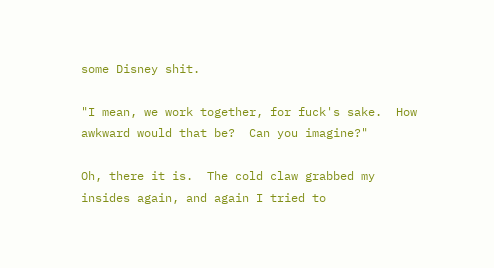some Disney shit.

"I mean, we work together, for fuck's sake.  How awkward would that be?  Can you imagine?"

Oh, there it is.  The cold claw grabbed my insides again, and again I tried to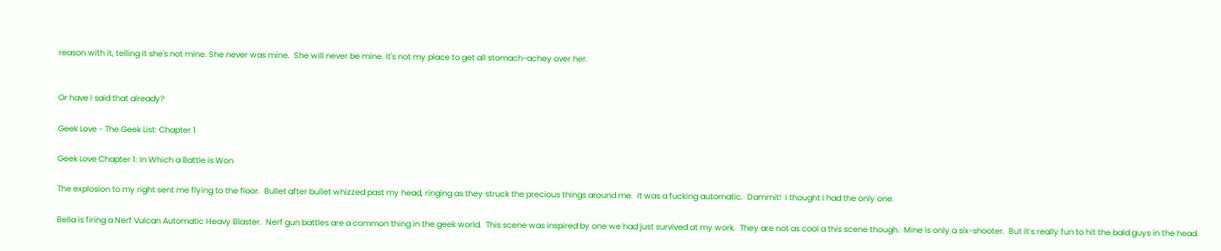reason with it, telling it she's not mine. She never was mine.  She will never be mine. It's not my place to get all stomach-achey over her.


Or have I said that already?

Geek Love - The Geek List: Chapter 1

Geek Love Chapter 1: In Which a Battle is Won

The explosion to my right sent me flying to the floor.  Bullet after bullet whizzed past my head, ringing as they struck the precious things around me.  It was a fucking automatic.  Dammit!  I thought I had the only one.

Bella is firing a Nerf Vulcan Automatic Heavy Blaster.  Nerf gun battles are a common thing in the geek world.  This scene was inspired by one we had just survived at my work.  They are not as cool a this scene though.  Mine is only a six-shooter.  But it’s really fun to hit the bald guys in the head.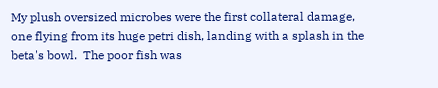My plush oversized microbes were the first collateral damage, one flying from its huge petri dish, landing with a splash in the beta's bowl.  The poor fish was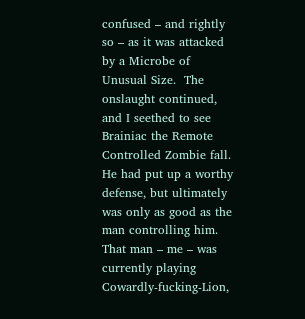confused – and rightly so – as it was attacked by a Microbe of Unusual Size.  The onslaught continued, and I seethed to see Brainiac the Remote Controlled Zombie fall.  He had put up a worthy defense, but ultimately was only as good as the man controlling him.  That man – me – was currently playing Cowardly-fucking-Lion,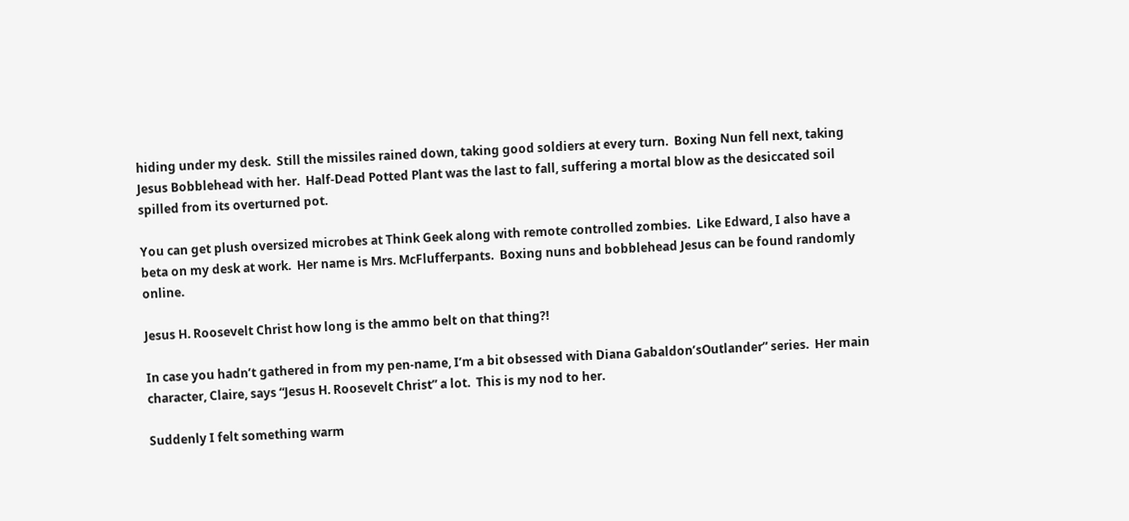hiding under my desk.  Still the missiles rained down, taking good soldiers at every turn.  Boxing Nun fell next, taking Jesus Bobblehead with her.  Half-Dead Potted Plant was the last to fall, suffering a mortal blow as the desiccated soil spilled from its overturned pot.

You can get plush oversized microbes at Think Geek along with remote controlled zombies.  Like Edward, I also have a beta on my desk at work.  Her name is Mrs. McFlufferpants.  Boxing nuns and bobblehead Jesus can be found randomly online.

Jesus H. Roosevelt Christ how long is the ammo belt on that thing?!

In case you hadn’t gathered in from my pen-name, I’m a bit obsessed with Diana Gabaldon’sOutlander” series.  Her main character, Claire, says “Jesus H. Roosevelt Christ” a lot.  This is my nod to her.

Suddenly I felt something warm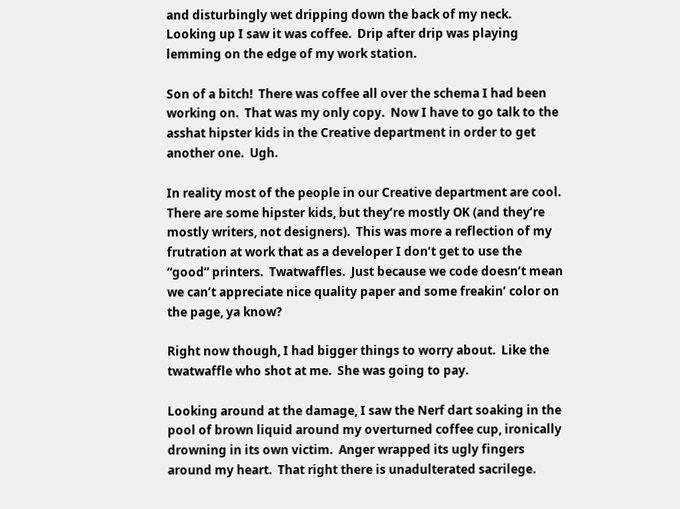and disturbingly wet dripping down the back of my neck.  Looking up I saw it was coffee.  Drip after drip was playing lemming on the edge of my work station.

Son of a bitch!  There was coffee all over the schema I had been working on.  That was my only copy.  Now I have to go talk to the asshat hipster kids in the Creative department in order to get another one.  Ugh.

In reality most of the people in our Creative department are cool.  There are some hipster kids, but they’re mostly OK (and they’re mostly writers, not designers).  This was more a reflection of my frutration at work that as a developer I don’t get to use the “good” printers.  Twatwaffles.  Just because we code doesn’t mean we can’t appreciate nice quality paper and some freakin’ color on the page, ya know?

Right now though, I had bigger things to worry about.  Like the twatwaffle who shot at me.  She was going to pay.

Looking around at the damage, I saw the Nerf dart soaking in the pool of brown liquid around my overturned coffee cup, ironically drowning in its own victim.  Anger wrapped its ugly fingers around my heart.  That right there is unadulterated sacrilege.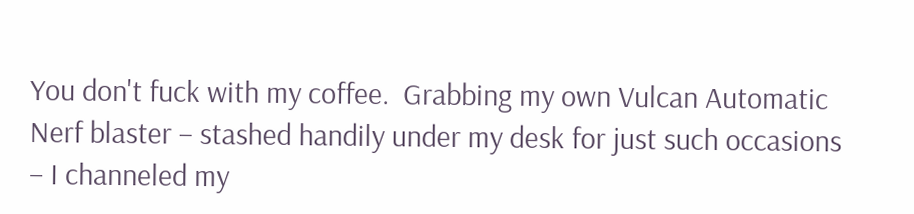You don't fuck with my coffee.  Grabbing my own Vulcan Automatic Nerf blaster – stashed handily under my desk for just such occasions – I channeled my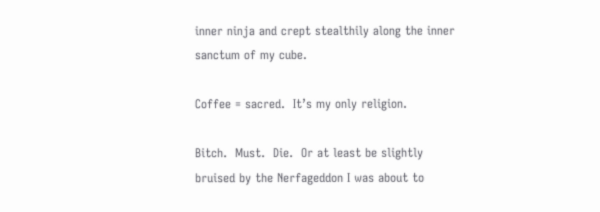inner ninja and crept stealthily along the inner sanctum of my cube.

Coffee = sacred.  It’s my only religion.

Bitch.  Must.  Die.  Or at least be slightly bruised by the Nerfageddon I was about to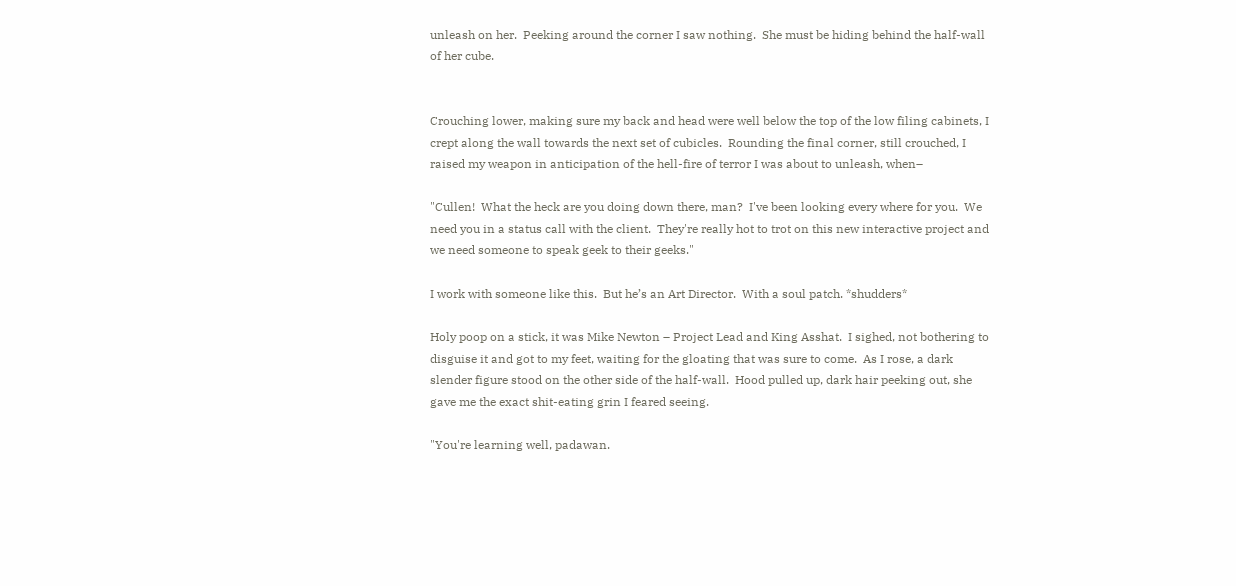unleash on her.  Peeking around the corner I saw nothing.  She must be hiding behind the half-wall of her cube.


Crouching lower, making sure my back and head were well below the top of the low filing cabinets, I crept along the wall towards the next set of cubicles.  Rounding the final corner, still crouched, I raised my weapon in anticipation of the hell-fire of terror I was about to unleash, when–

"Cullen!  What the heck are you doing down there, man?  I've been looking every where for you.  We need you in a status call with the client.  They're really hot to trot on this new interactive project and we need someone to speak geek to their geeks."

I work with someone like this.  But he’s an Art Director.  With a soul patch. *shudders*

Holy poop on a stick, it was Mike Newton – Project Lead and King Asshat.  I sighed, not bothering to disguise it and got to my feet, waiting for the gloating that was sure to come.  As I rose, a dark slender figure stood on the other side of the half-wall.  Hood pulled up, dark hair peeking out, she gave me the exact shit-eating grin I feared seeing.

"You're learning well, padawan.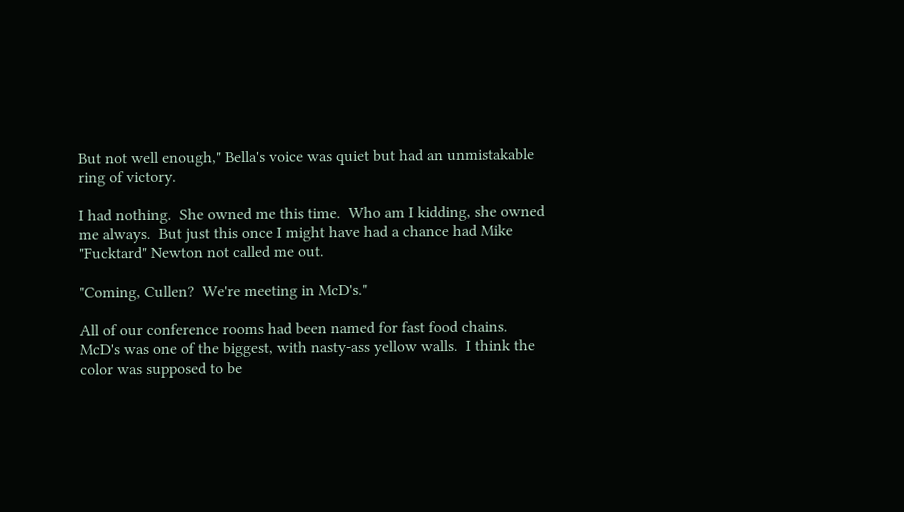But not well enough," Bella's voice was quiet but had an unmistakable ring of victory.

I had nothing.  She owned me this time.  Who am I kidding, she owned me always.  But just this once I might have had a chance had Mike "Fucktard" Newton not called me out.

"Coming, Cullen?  We're meeting in McD's."

All of our conference rooms had been named for fast food chains.  McD's was one of the biggest, with nasty-ass yellow walls.  I think the color was supposed to be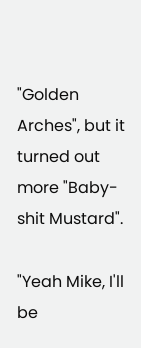"Golden Arches", but it turned out more "Baby-shit Mustard".

"Yeah Mike, I'll be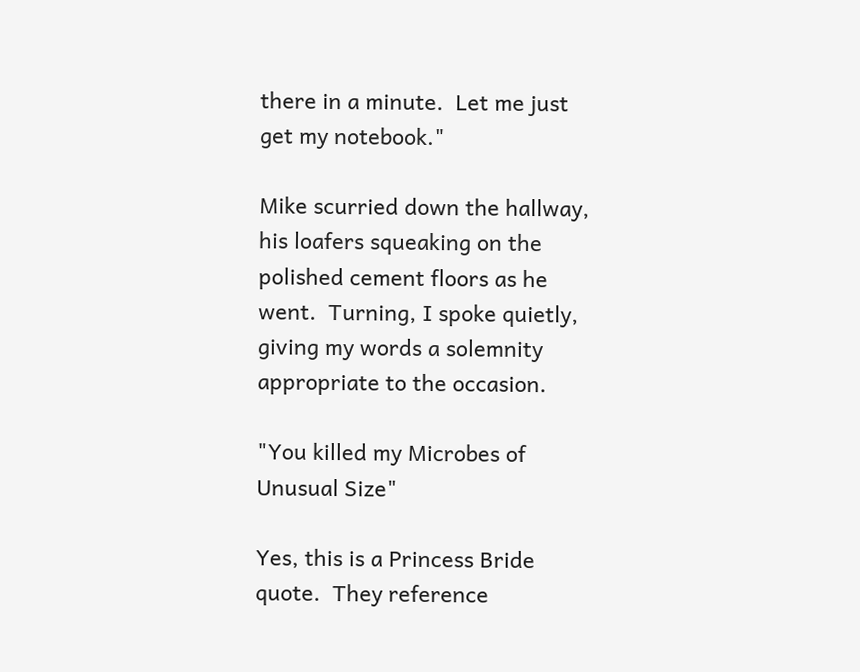there in a minute.  Let me just get my notebook."

Mike scurried down the hallway, his loafers squeaking on the polished cement floors as he went.  Turning, I spoke quietly, giving my words a solemnity appropriate to the occasion.

"You killed my Microbes of Unusual Size"

Yes, this is a Princess Bride quote.  They reference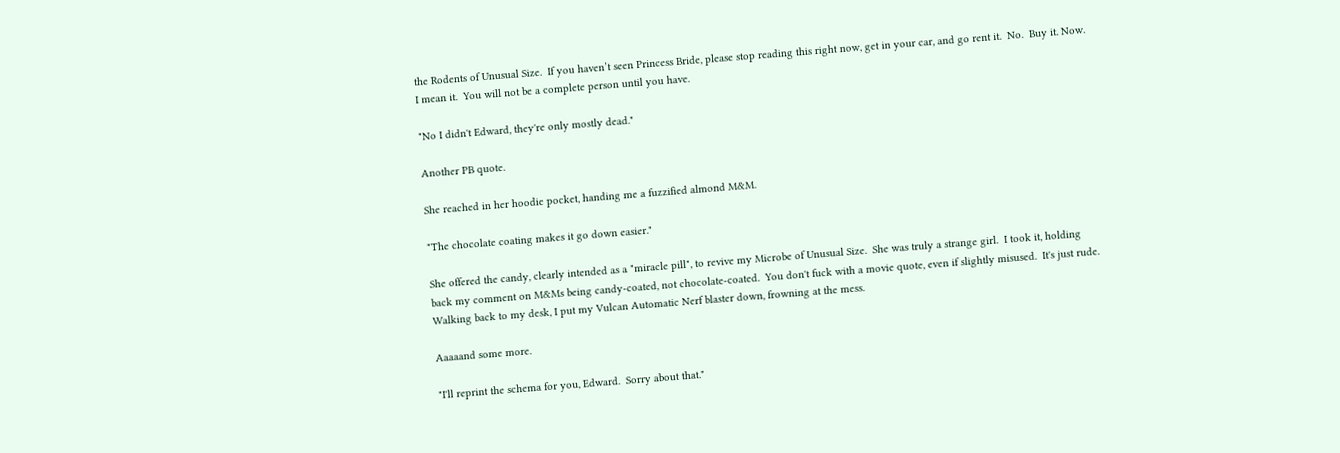the Rodents of Unusual Size.  If you haven’t seen Princess Bride, please stop reading this right now, get in your car, and go rent it.  No.  Buy it. Now.  I mean it.  You will not be a complete person until you have.

"No I didn't Edward, they're only mostly dead."

Another PB quote.

She reached in her hoodie pocket, handing me a fuzzified almond M&M.

"The chocolate coating makes it go down easier."

She offered the candy, clearly intended as a "miracle pill", to revive my Microbe of Unusual Size.  She was truly a strange girl.  I took it, holding back my comment on M&Ms being candy-coated, not chocolate-coated.  You don't fuck with a movie quote, even if slightly misused.  It's just rude.  Walking back to my desk, I put my Vulcan Automatic Nerf blaster down, frowning at the mess.

Aaaaand some more.

"I'll reprint the schema for you, Edward.  Sorry about that."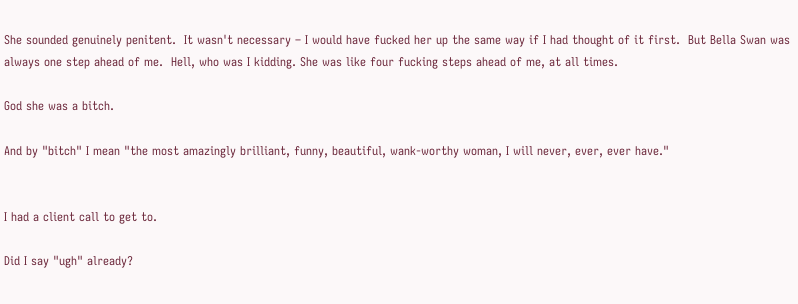She sounded genuinely penitent.  It wasn't necessary – I would have fucked her up the same way if I had thought of it first.  But Bella Swan was always one step ahead of me.  Hell, who was I kidding. She was like four fucking steps ahead of me, at all times.

God she was a bitch.

And by "bitch" I mean "the most amazingly brilliant, funny, beautiful, wank-worthy woman, I will never, ever, ever have."


I had a client call to get to.

Did I say "ugh" already?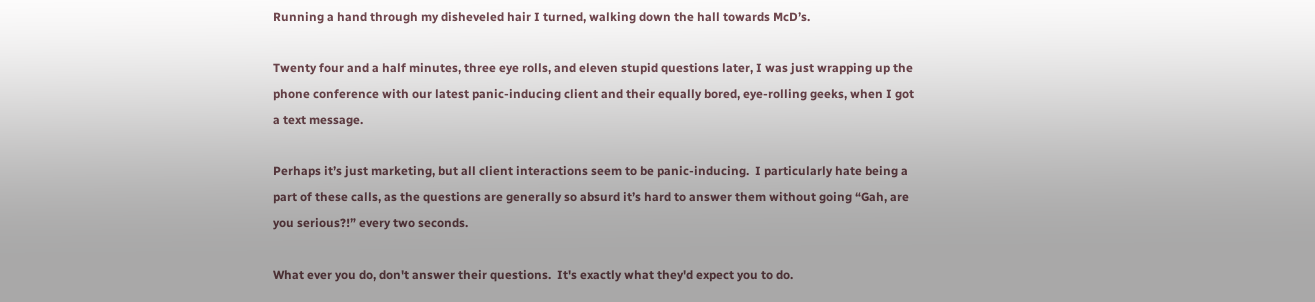Running a hand through my disheveled hair I turned, walking down the hall towards McD’s.

Twenty four and a half minutes, three eye rolls, and eleven stupid questions later, I was just wrapping up the phone conference with our latest panic-inducing client and their equally bored, eye-rolling geeks, when I got a text message.

Perhaps it’s just marketing, but all client interactions seem to be panic-inducing.  I particularly hate being a part of these calls, as the questions are generally so absurd it’s hard to answer them without going “Gah, are you serious?!” every two seconds.

What ever you do, don't answer their questions.  It's exactly what they'd expect you to do.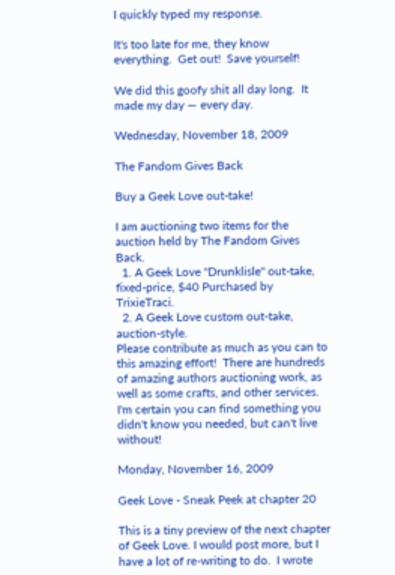I quickly typed my response.

It's too late for me, they know everything.  Get out!  Save yourself!

We did this goofy shit all day long.  It made my day — every day.

Wednesday, November 18, 2009

The Fandom Gives Back

Buy a Geek Love out-take!

I am auctioning two items for the auction held by The Fandom Gives Back.
  1. A Geek Love "Drunklisle" out-take, fixed-price, $40 Purchased by TrixieTraci.
  2. A Geek Love custom out-take, auction-style.
Please contribute as much as you can to this amazing effort!  There are hundreds of amazing authors auctioning work, as well as some crafts, and other services.  I'm certain you can find something you didn't know you needed, but can't live without!

Monday, November 16, 2009

Geek Love - Sneak Peek at chapter 20

This is a tiny preview of the next chapter of Geek Love. I would post more, but I have a lot of re-writing to do.  I wrote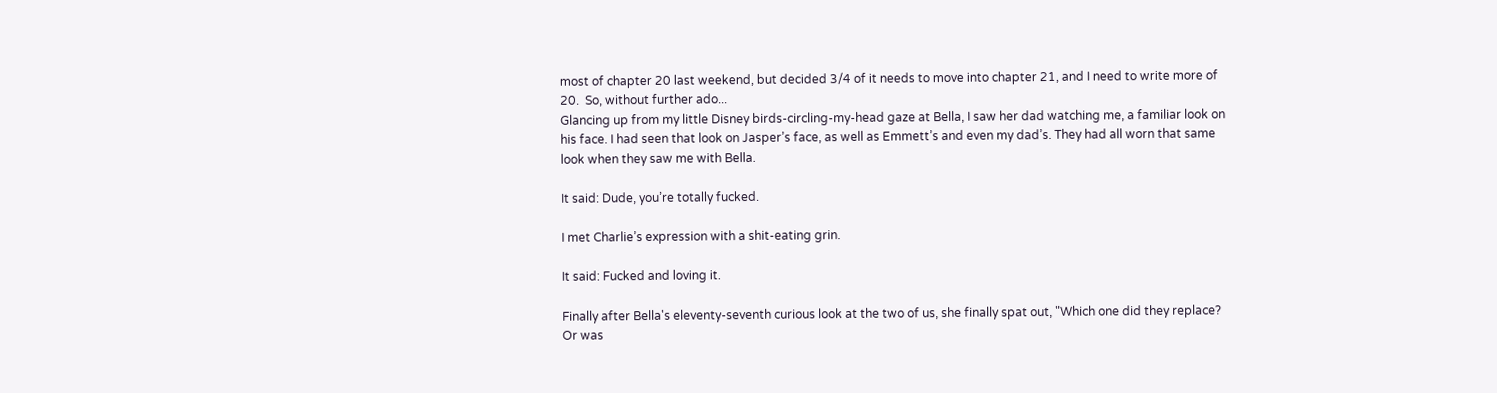most of chapter 20 last weekend, but decided 3/4 of it needs to move into chapter 21, and I need to write more of 20.  So, without further ado...
Glancing up from my little Disney birds-circling-my-head gaze at Bella, I saw her dad watching me, a familiar look on his face. I had seen that look on Jasper’s face, as well as Emmett’s and even my dad’s. They had all worn that same look when they saw me with Bella.

It said: Dude, you’re totally fucked.

I met Charlie’s expression with a shit-eating grin.

It said: Fucked and loving it.

Finally after Bella's eleventy-seventh curious look at the two of us, she finally spat out, "Which one did they replace? Or was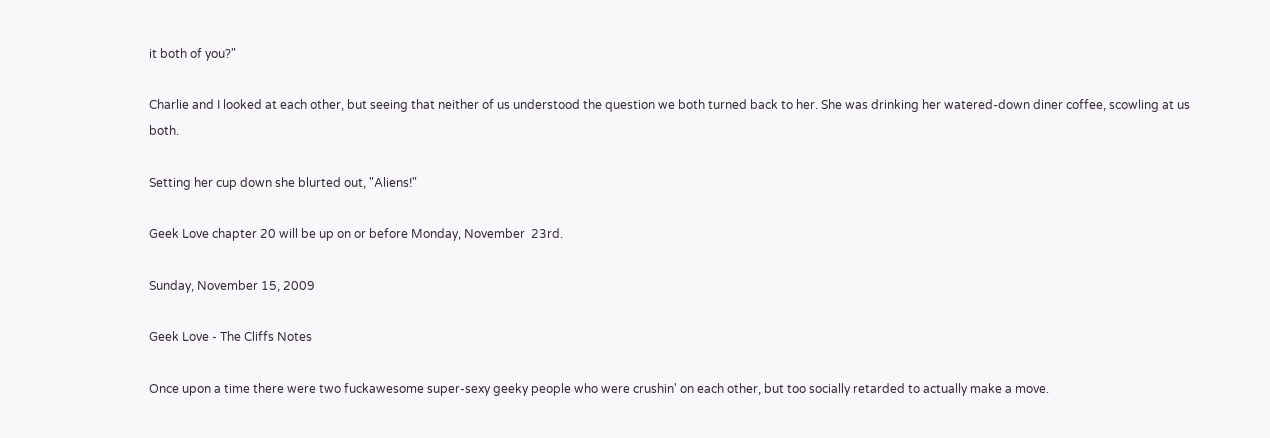it both of you?"

Charlie and I looked at each other, but seeing that neither of us understood the question we both turned back to her. She was drinking her watered-down diner coffee, scowling at us both.

Setting her cup down she blurted out, "Aliens!"

Geek Love chapter 20 will be up on or before Monday, November  23rd.

Sunday, November 15, 2009

Geek Love - The Cliffs Notes

Once upon a time there were two fuckawesome super-sexy geeky people who were crushin' on each other, but too socially retarded to actually make a move.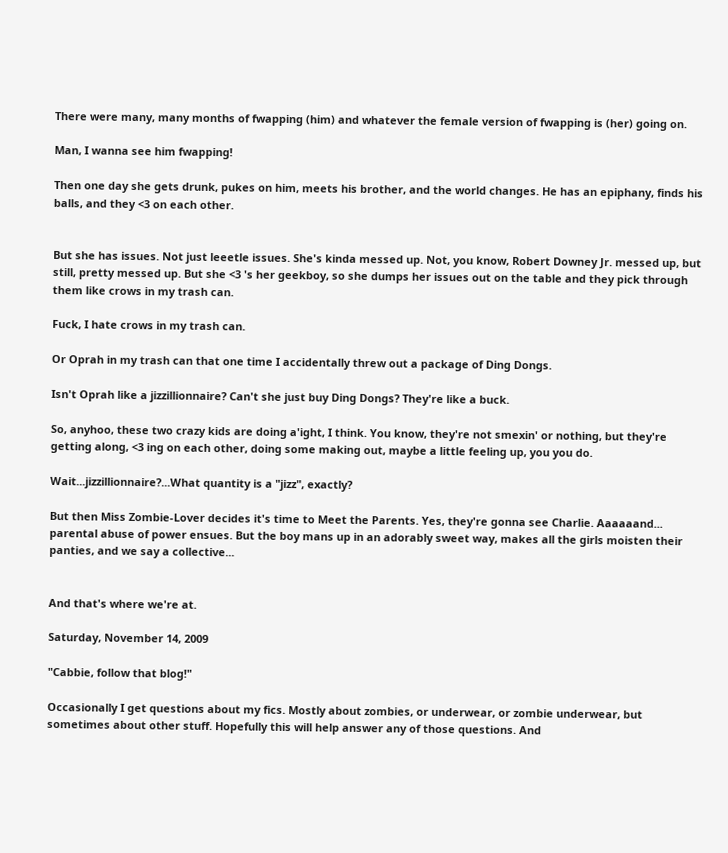There were many, many months of fwapping (him) and whatever the female version of fwapping is (her) going on.

Man, I wanna see him fwapping!

Then one day she gets drunk, pukes on him, meets his brother, and the world changes. He has an epiphany, finds his balls, and they <3 on each other.


But she has issues. Not just leeetle issues. She's kinda messed up. Not, you know, Robert Downey Jr. messed up, but still, pretty messed up. But she <3 's her geekboy, so she dumps her issues out on the table and they pick through them like crows in my trash can.

Fuck, I hate crows in my trash can.

Or Oprah in my trash can that one time I accidentally threw out a package of Ding Dongs.

Isn't Oprah like a jizzillionnaire? Can't she just buy Ding Dongs? They're like a buck.

So, anyhoo, these two crazy kids are doing a'ight, I think. You know, they're not smexin' or nothing, but they're getting along, <3 ing on each other, doing some making out, maybe a little feeling up, you you do.

Wait...jizzillionnaire?...What quantity is a "jizz", exactly?

But then Miss Zombie-Lover decides it's time to Meet the Parents. Yes, they're gonna see Charlie. Aaaaaand... parental abuse of power ensues. But the boy mans up in an adorably sweet way, makes all the girls moisten their panties, and we say a collective...


And that's where we're at.

Saturday, November 14, 2009

"Cabbie, follow that blog!"

Occasionally I get questions about my fics. Mostly about zombies, or underwear, or zombie underwear, but sometimes about other stuff. Hopefully this will help answer any of those questions. And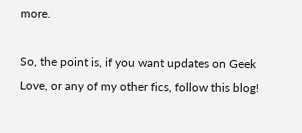more.

So, the point is, if you want updates on Geek Love, or any of my other fics, follow this blog!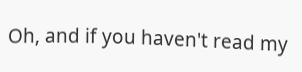Oh, and if you haven't read my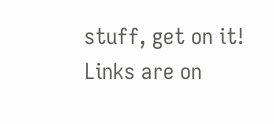stuff, get on it!  Links are on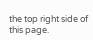the top right side of this page.